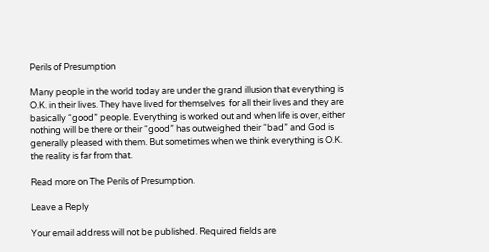Perils of Presumption

Many people in the world today are under the grand illusion that everything is O.K. in their lives. They have lived for themselves  for all their lives and they are basically “good” people. Everything is worked out and when life is over, either nothing will be there or their “good” has outweighed their “bad” and God is generally pleased with them. But sometimes when we think everything is O.K. the reality is far from that.

Read more on The Perils of Presumption.

Leave a Reply

Your email address will not be published. Required fields are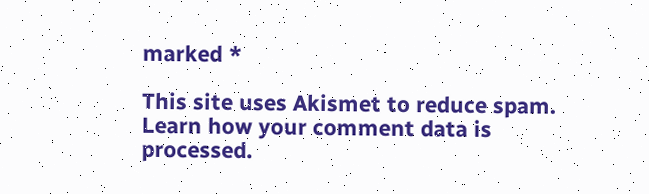marked *

This site uses Akismet to reduce spam. Learn how your comment data is processed.